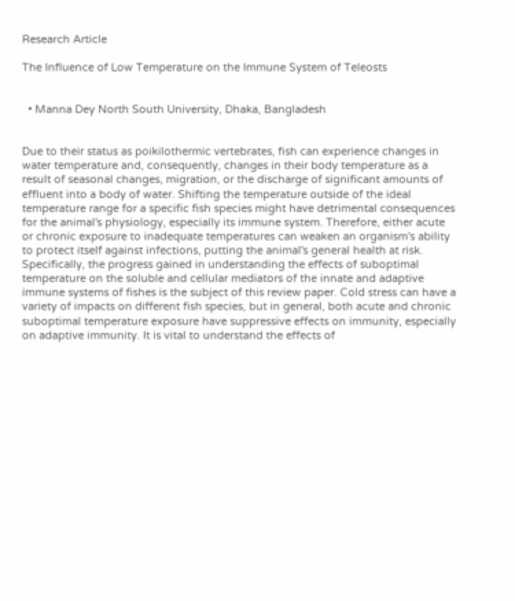Research Article

The Influence of Low Temperature on the Immune System of Teleosts


  • Manna Dey North South University, Dhaka, Bangladesh


Due to their status as poikilothermic vertebrates, fish can experience changes in water temperature and, consequently, changes in their body temperature as a result of seasonal changes, migration, or the discharge of significant amounts of effluent into a body of water. Shifting the temperature outside of the ideal temperature range for a specific fish species might have detrimental consequences for the animal's physiology, especially its immune system. Therefore, either acute or chronic exposure to inadequate temperatures can weaken an organism's ability to protect itself against infections, putting the animal's general health at risk. Specifically, the progress gained in understanding the effects of suboptimal temperature on the soluble and cellular mediators of the innate and adaptive immune systems of fishes is the subject of this review paper. Cold stress can have a variety of impacts on different fish species, but in general, both acute and chronic suboptimal temperature exposure have suppressive effects on immunity, especially on adaptive immunity. It is vital to understand the effects of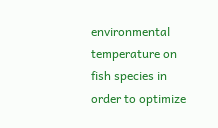environmental temperature on fish species in order to optimize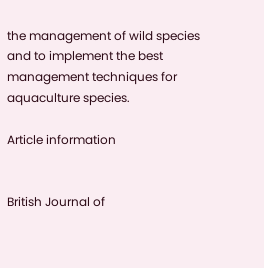the management of wild species and to implement the best management techniques for aquaculture species.

Article information


British Journal of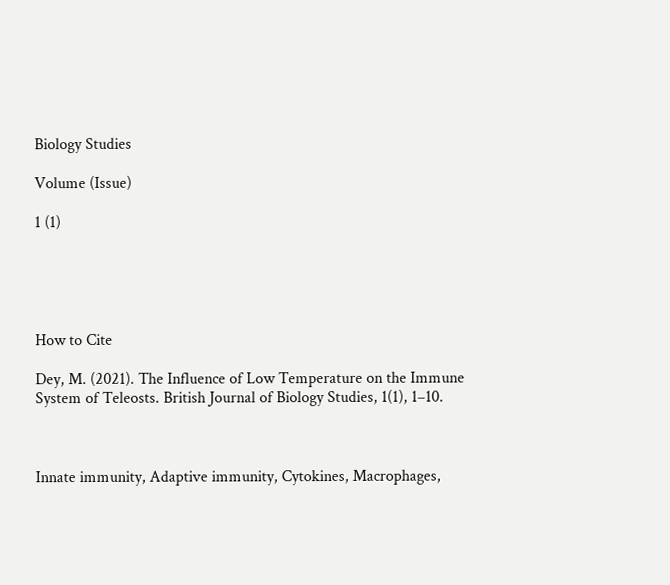Biology Studies

Volume (Issue)

1 (1)





How to Cite

Dey, M. (2021). The Influence of Low Temperature on the Immune System of Teleosts. British Journal of Biology Studies, 1(1), 1–10.



Innate immunity, Adaptive immunity, Cytokines, Macrophages,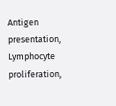Antigen presentation, Lymphocyte proliferation,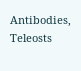Antibodies, Teleosts